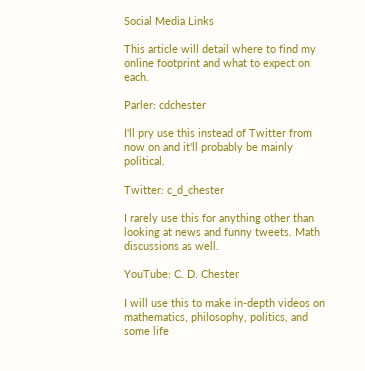Social Media Links

This article will detail where to find my online footprint and what to expect on each.

Parler: cdchester

I'll pry use this instead of Twitter from now on and it'll probably be mainly political.

Twitter: c_d_chester

I rarely use this for anything other than looking at news and funny tweets. Math discussions as well.

YouTube: C. D. Chester

I will use this to make in-depth videos on mathematics, philosophy, politics, and some life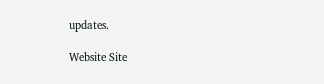updates.

Website Site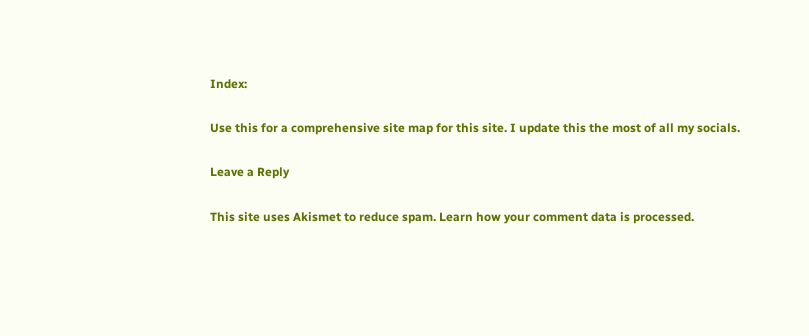Index:

Use this for a comprehensive site map for this site. I update this the most of all my socials.

Leave a Reply

This site uses Akismet to reduce spam. Learn how your comment data is processed.